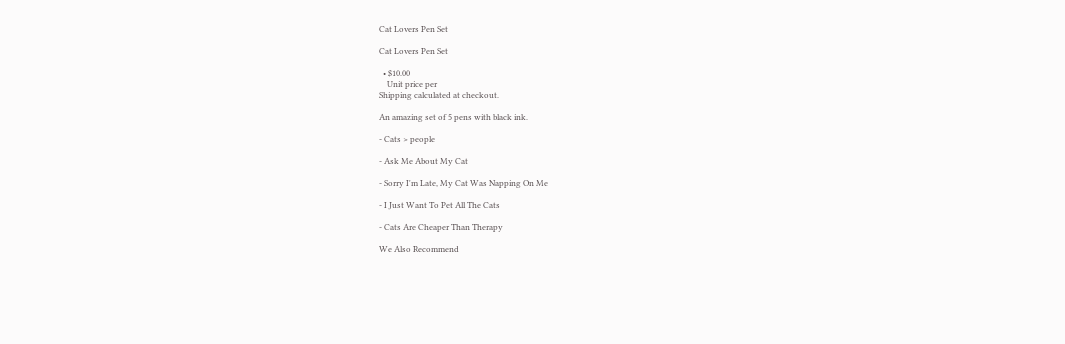Cat Lovers Pen Set

Cat Lovers Pen Set

  • $10.00
    Unit price per
Shipping calculated at checkout.

An amazing set of 5 pens with black ink.

- Cats > people

- Ask Me About My Cat

- Sorry I'm Late, My Cat Was Napping On Me

- I Just Want To Pet All The Cats

- Cats Are Cheaper Than Therapy

We Also Recommend